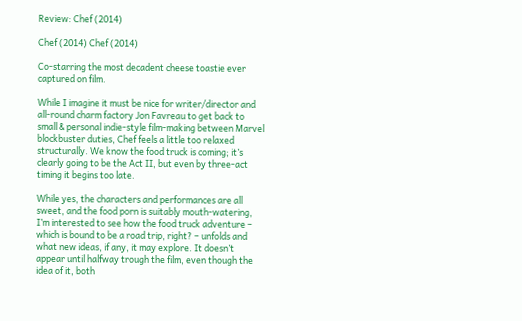Review: Chef (2014)

Chef (2014) Chef (2014)

Co-starring the most decadent cheese toastie ever captured on film.

While I imagine it must be nice for writer/director and all-round charm factory Jon Favreau to get back to small & personal indie-style film-making between Marvel blockbuster duties, Chef feels a little too relaxed structurally. We know the food truck is coming; it’s clearly going to be the Act II, but even by three-act timing it begins too late.

While yes, the characters and performances are all sweet, and the food porn is suitably mouth-watering, I’m interested to see how the food truck adventure – which is bound to be a road trip, right? – unfolds and what new ideas, if any, it may explore. It doesn’t appear until halfway trough the film, even though the idea of it, both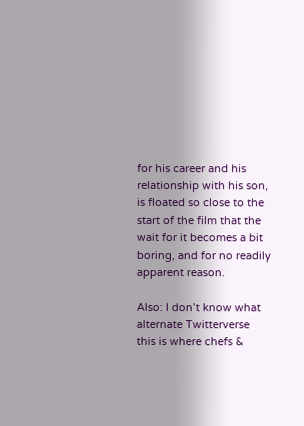for his career and his relationship with his son, is floated so close to the start of the film that the wait for it becomes a bit boring, and for no readily apparent reason.

Also: I don’t know what alternate Twitterverse this is where chefs &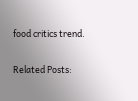food critics trend.

Related Posts: